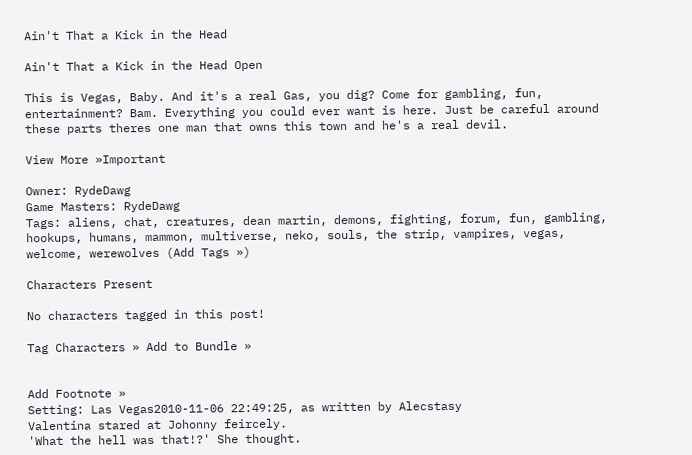Ain't That a Kick in the Head

Ain't That a Kick in the Head Open

This is Vegas, Baby. And it's a real Gas, you dig? Come for gambling, fun, entertainment? Bam. Everything you could ever want is here. Just be careful around these parts theres one man that owns this town and he's a real devil.

View More »Important

Owner: RydeDawg
Game Masters: RydeDawg
Tags: aliens, chat, creatures, dean martin, demons, fighting, forum, fun, gambling, hookups, humans, mammon, multiverse, neko, souls, the strip, vampires, vegas, welcome, werewolves (Add Tags »)

Characters Present

No characters tagged in this post!

Tag Characters » Add to Bundle »


Add Footnote »
Setting: Las Vegas2010-11-06 22:49:25, as written by Alecstasy
Valentina stared at Johonny feircely.
'What the hell was that!?' She thought.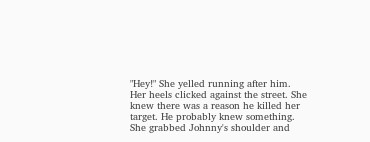"Hey!" She yelled running after him.
Her heels clicked against the street. She knew there was a reason he killed her target. He probably knew something.
She grabbed Johnny's shoulder and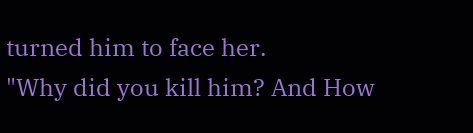turned him to face her.
"Why did you kill him? And How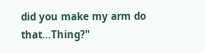did you make my arm do that...Thing?"